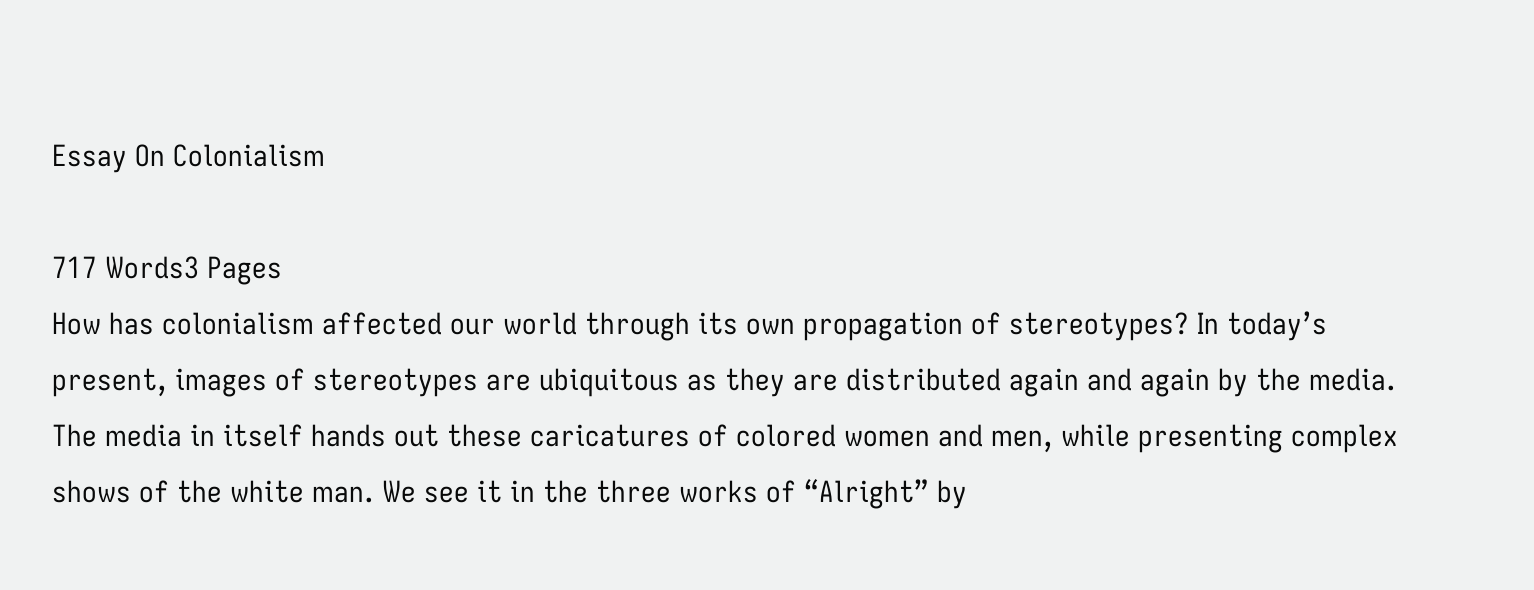Essay On Colonialism

717 Words3 Pages
How has colonialism affected our world through its own propagation of stereotypes? In today’s present, images of stereotypes are ubiquitous as they are distributed again and again by the media. The media in itself hands out these caricatures of colored women and men, while presenting complex shows of the white man. We see it in the three works of “Alright” by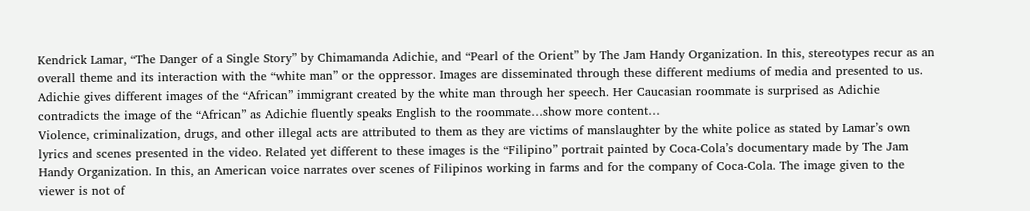Kendrick Lamar, “The Danger of a Single Story” by Chimamanda Adichie, and “Pearl of the Orient” by The Jam Handy Organization. In this, stereotypes recur as an overall theme and its interaction with the “white man” or the oppressor. Images are disseminated through these different mediums of media and presented to us. Adichie gives different images of the “African” immigrant created by the white man through her speech. Her Caucasian roommate is surprised as Adichie contradicts the image of the “African” as Adichie fluently speaks English to the roommate…show more content…
Violence, criminalization, drugs, and other illegal acts are attributed to them as they are victims of manslaughter by the white police as stated by Lamar’s own lyrics and scenes presented in the video. Related yet different to these images is the “Filipino” portrait painted by Coca-Cola’s documentary made by The Jam Handy Organization. In this, an American voice narrates over scenes of Filipinos working in farms and for the company of Coca-Cola. The image given to the viewer is not of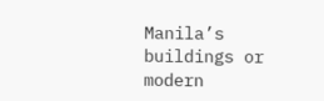Manila’s buildings or modern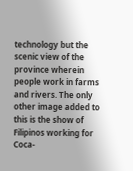technology but the scenic view of the province wherein people work in farms and rivers. The only other image added to this is the show of Filipinos working for Coca-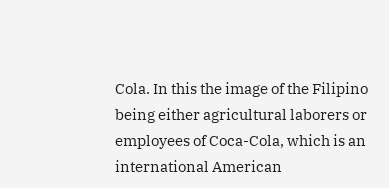Cola. In this the image of the Filipino being either agricultural laborers or employees of Coca-Cola, which is an international American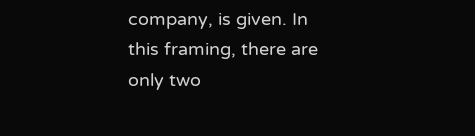company, is given. In this framing, there are only two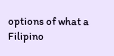options of what a Filipino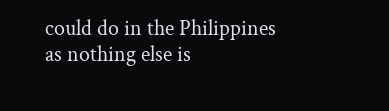could do in the Philippines as nothing else is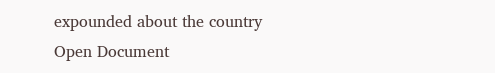expounded about the country
Open Document